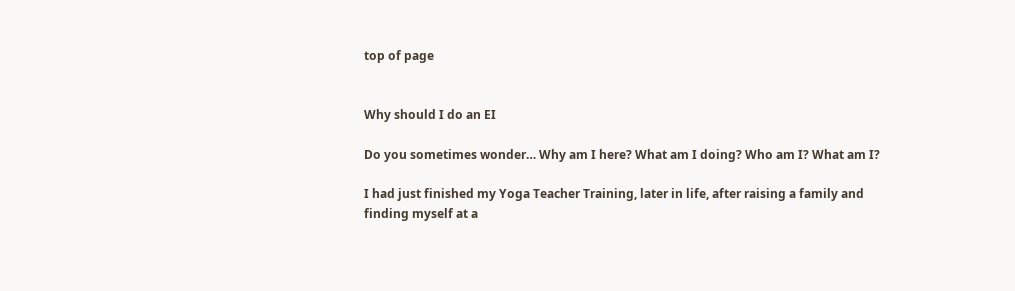top of page


Why should I do an EI

Do you sometimes wonder… Why am I here? What am I doing? Who am I? What am I?

I had just finished my Yoga Teacher Training, later in life, after raising a family and finding myself at a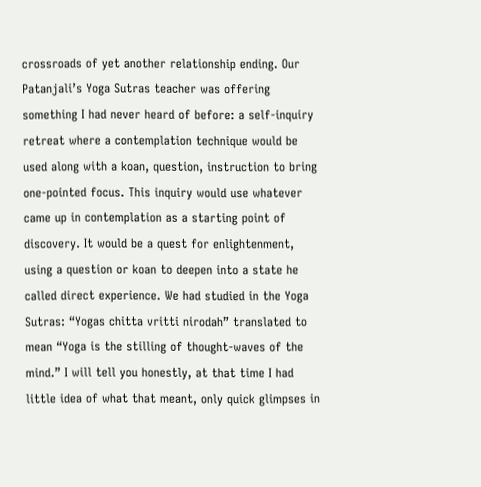crossroads of yet another relationship ending. Our Patanjali’s Yoga Sutras teacher was offering something I had never heard of before: a self-inquiry retreat where a contemplation technique would be used along with a koan, question, instruction to bring one-pointed focus. This inquiry would use whatever came up in contemplation as a starting point of discovery. It would be a quest for enlightenment, using a question or koan to deepen into a state he called direct experience. We had studied in the Yoga Sutras: “Yogas chitta vritti nirodah” translated to mean “Yoga is the stilling of thought-waves of the mind.” I will tell you honestly, at that time I had little idea of what that meant, only quick glimpses in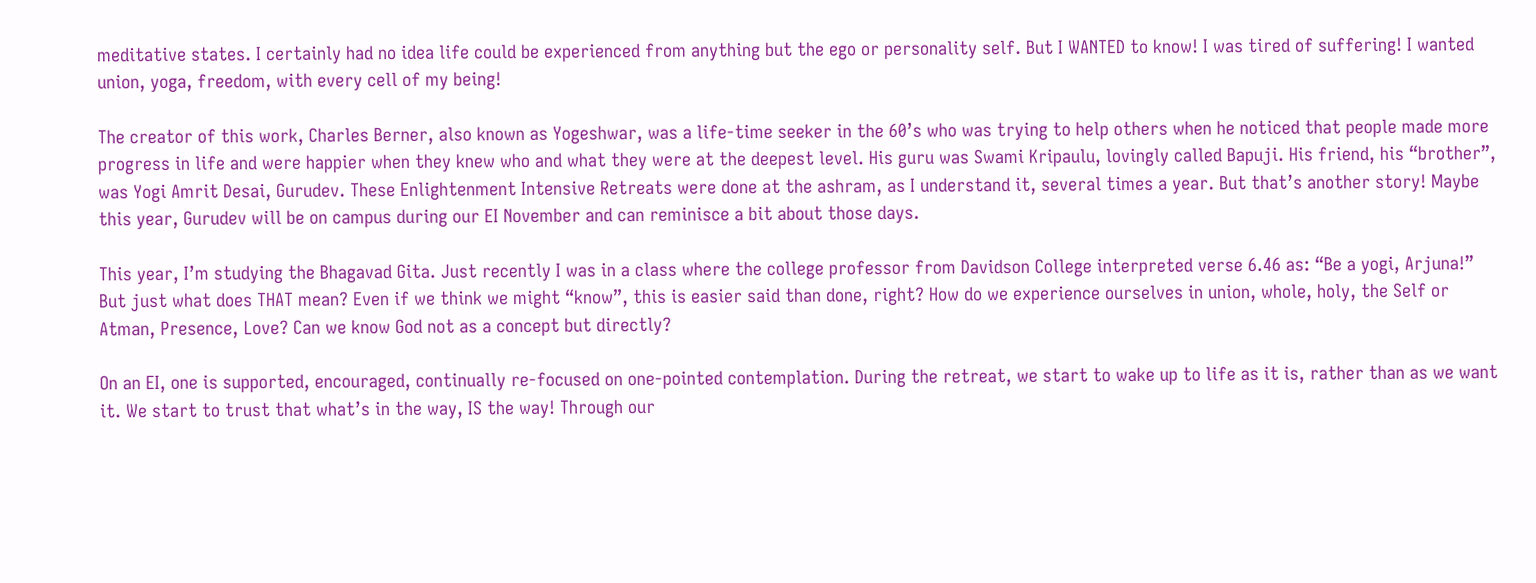meditative states. I certainly had no idea life could be experienced from anything but the ego or personality self. But I WANTED to know! I was tired of suffering! I wanted union, yoga, freedom, with every cell of my being!

The creator of this work, Charles Berner, also known as Yogeshwar, was a life-time seeker in the 60’s who was trying to help others when he noticed that people made more progress in life and were happier when they knew who and what they were at the deepest level. His guru was Swami Kripaulu, lovingly called Bapuji. His friend, his “brother”, was Yogi Amrit Desai, Gurudev. These Enlightenment Intensive Retreats were done at the ashram, as I understand it, several times a year. But that’s another story! Maybe this year, Gurudev will be on campus during our EI November and can reminisce a bit about those days.

This year, I’m studying the Bhagavad Gita. Just recently I was in a class where the college professor from Davidson College interpreted verse 6.46 as: “Be a yogi, Arjuna!” But just what does THAT mean? Even if we think we might “know”, this is easier said than done, right? How do we experience ourselves in union, whole, holy, the Self or Atman, Presence, Love? Can we know God not as a concept but directly?

On an EI, one is supported, encouraged, continually re-focused on one-pointed contemplation. During the retreat, we start to wake up to life as it is, rather than as we want it. We start to trust that what’s in the way, IS the way! Through our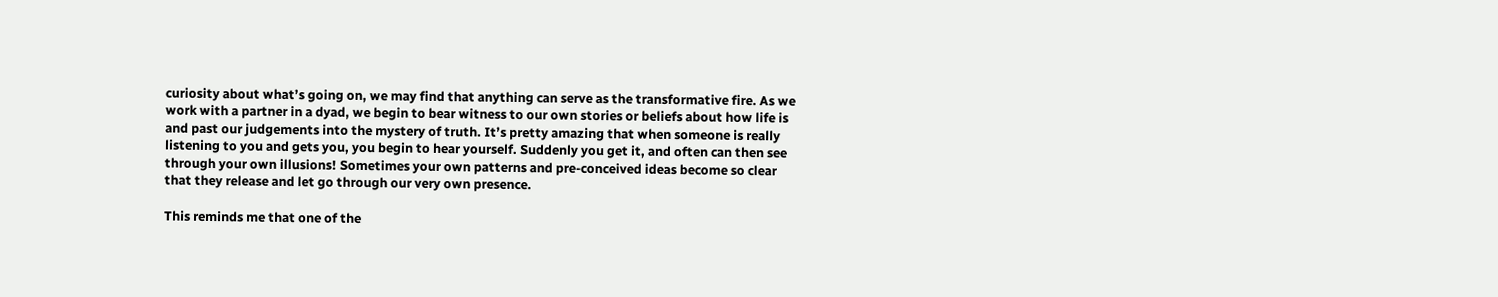curiosity about what’s going on, we may find that anything can serve as the transformative fire. As we work with a partner in a dyad, we begin to bear witness to our own stories or beliefs about how life is and past our judgements into the mystery of truth. It’s pretty amazing that when someone is really listening to you and gets you, you begin to hear yourself. Suddenly you get it, and often can then see through your own illusions! Sometimes your own patterns and pre-conceived ideas become so clear that they release and let go through our very own presence.

This reminds me that one of the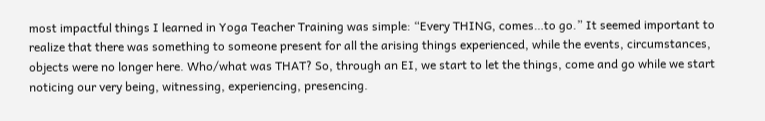most impactful things I learned in Yoga Teacher Training was simple: “Every THING, comes…to go.” It seemed important to realize that there was something to someone present for all the arising things experienced, while the events, circumstances, objects were no longer here. Who/what was THAT? So, through an EI, we start to let the things, come and go while we start noticing our very being, witnessing, experiencing, presencing.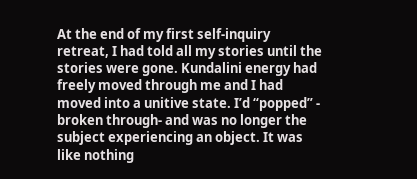At the end of my first self-inquiry retreat, I had told all my stories until the stories were gone. Kundalini energy had freely moved through me and I had moved into a unitive state. I’d “popped” - broken through- and was no longer the subject experiencing an object. It was like nothing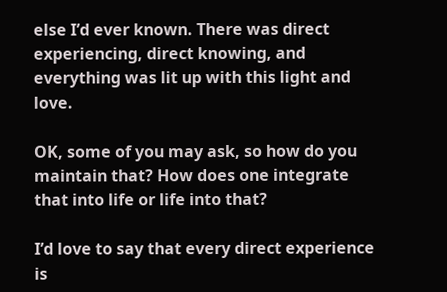else I’d ever known. There was direct experiencing, direct knowing, and everything was lit up with this light and love.

OK, some of you may ask, so how do you maintain that? How does one integrate that into life or life into that?

I’d love to say that every direct experience is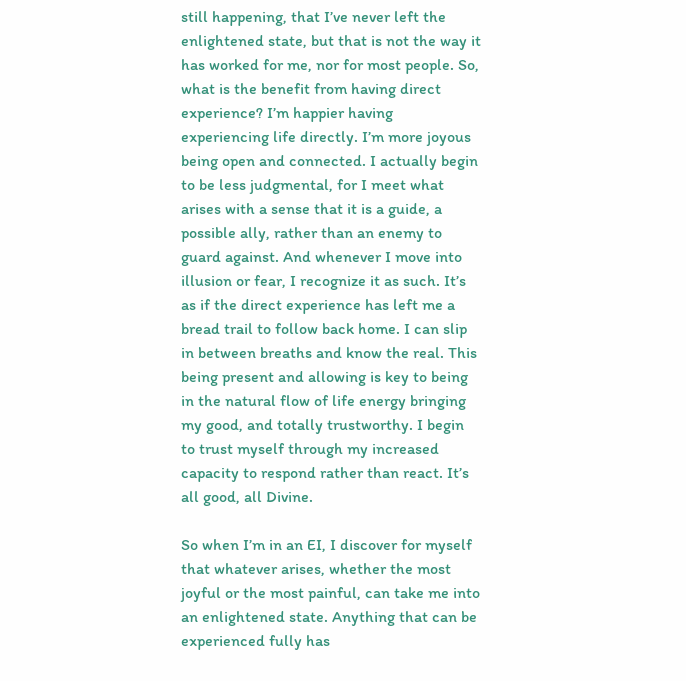still happening, that I’ve never left the enlightened state, but that is not the way it has worked for me, nor for most people. So, what is the benefit from having direct experience? I’m happier having experiencing life directly. I’m more joyous being open and connected. I actually begin to be less judgmental, for I meet what arises with a sense that it is a guide, a possible ally, rather than an enemy to guard against. And whenever I move into illusion or fear, I recognize it as such. It’s as if the direct experience has left me a bread trail to follow back home. I can slip in between breaths and know the real. This being present and allowing is key to being in the natural flow of life energy bringing my good, and totally trustworthy. I begin to trust myself through my increased capacity to respond rather than react. It’s all good, all Divine.

So when I’m in an EI, I discover for myself that whatever arises, whether the most joyful or the most painful, can take me into an enlightened state. Anything that can be experienced fully has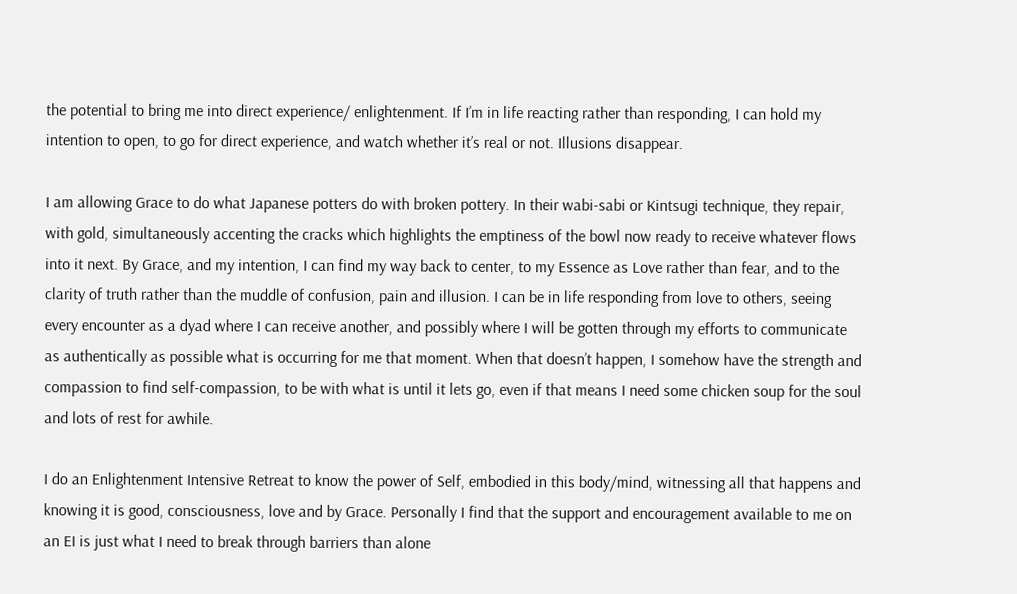the potential to bring me into direct experience/ enlightenment. If I’m in life reacting rather than responding, I can hold my intention to open, to go for direct experience, and watch whether it’s real or not. Illusions disappear.

I am allowing Grace to do what Japanese potters do with broken pottery. In their wabi-sabi or Kintsugi technique, they repair, with gold, simultaneously accenting the cracks which highlights the emptiness of the bowl now ready to receive whatever flows into it next. By Grace, and my intention, I can find my way back to center, to my Essence as Love rather than fear, and to the clarity of truth rather than the muddle of confusion, pain and illusion. I can be in life responding from love to others, seeing every encounter as a dyad where I can receive another, and possibly where I will be gotten through my efforts to communicate as authentically as possible what is occurring for me that moment. When that doesn’t happen, I somehow have the strength and compassion to find self-compassion, to be with what is until it lets go, even if that means I need some chicken soup for the soul and lots of rest for awhile.

I do an Enlightenment Intensive Retreat to know the power of Self, embodied in this body/mind, witnessing all that happens and knowing it is good, consciousness, love and by Grace. Personally I find that the support and encouragement available to me on an EI is just what I need to break through barriers than alone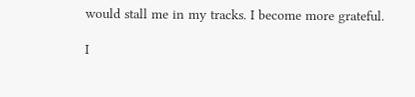would stall me in my tracks. I become more grateful.

I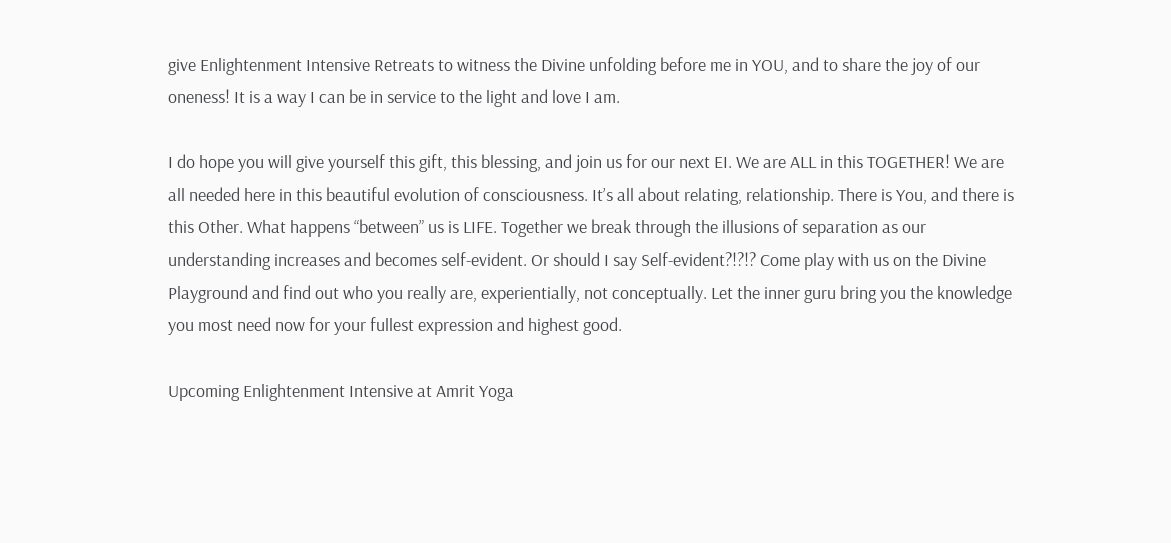give Enlightenment Intensive Retreats to witness the Divine unfolding before me in YOU, and to share the joy of our oneness! It is a way I can be in service to the light and love I am.

I do hope you will give yourself this gift, this blessing, and join us for our next EI. We are ALL in this TOGETHER! We are all needed here in this beautiful evolution of consciousness. It’s all about relating, relationship. There is You, and there is this Other. What happens “between” us is LIFE. Together we break through the illusions of separation as our understanding increases and becomes self-evident. Or should I say Self-evident?!?!? Come play with us on the Divine Playground and find out who you really are, experientially, not conceptually. Let the inner guru bring you the knowledge you most need now for your fullest expression and highest good.

Upcoming Enlightenment Intensive at Amrit Yoga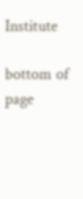Institute

bottom of page